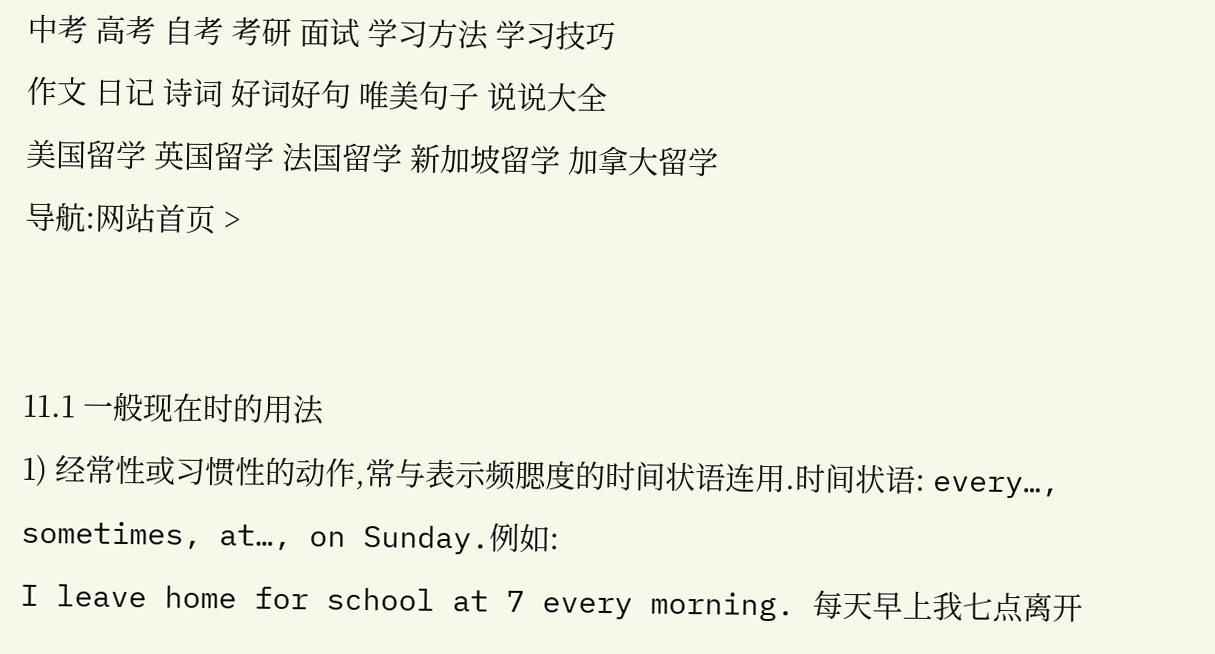中考 高考 自考 考研 面试 学习方法 学习技巧
作文 日记 诗词 好词好句 唯美句子 说说大全
美国留学 英国留学 法国留学 新加坡留学 加拿大留学
导航:网站首页 >


11.1 一般现在时的用法
1) 经常性或习惯性的动作,常与表示频腮度的时间状语连用.时间状语: every…, sometimes, at…, on Sunday.例如:
I leave home for school at 7 every morning. 每天早上我七点离开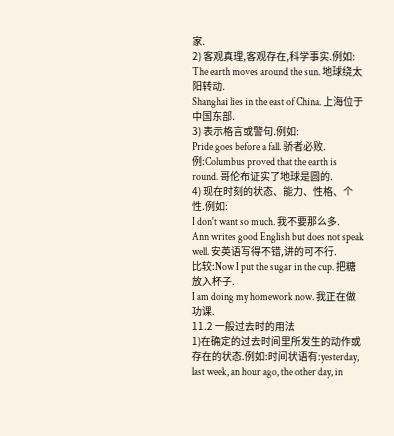家.
2) 客观真理,客观存在,科学事实.例如:
The earth moves around the sun. 地球绕太阳转动.
Shanghai lies in the east of China. 上海位于中国东部.
3) 表示格言或警句.例如:
Pride goes before a fall. 骄者必败.
例:Columbus proved that the earth is round. 哥伦布证实了地球是圆的.
4) 现在时刻的状态、能力、性格、个性.例如:
I don't want so much. 我不要那么多.
Ann writes good English but does not speak well. 安英语写得不错,讲的可不行.
比较:Now I put the sugar in the cup. 把糖放入杯子.
I am doing my homework now. 我正在做功课.
11.2 一般过去时的用法
1)在确定的过去时间里所发生的动作或存在的状态.例如:时间状语有:yesterday, last week, an hour ago, the other day, in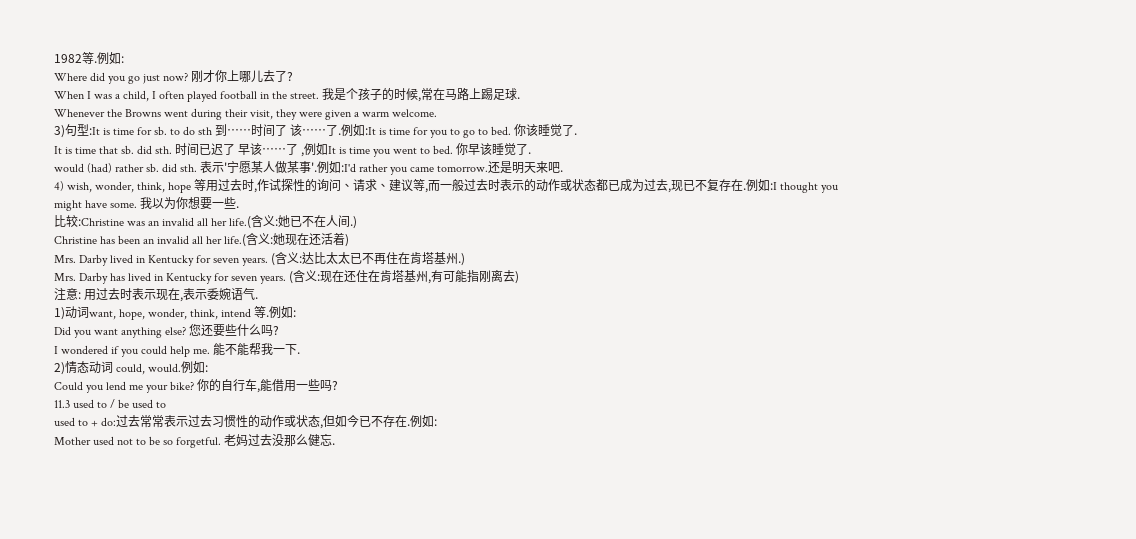1982等.例如:
Where did you go just now? 刚才你上哪儿去了?
When I was a child, I often played football in the street. 我是个孩子的时候,常在马路上踢足球.
Whenever the Browns went during their visit, they were given a warm welcome.
3)句型:It is time for sb. to do sth 到……时间了 该……了.例如:It is time for you to go to bed. 你该睡觉了.
It is time that sb. did sth. 时间已迟了 早该……了 ,例如It is time you went to bed. 你早该睡觉了.
would (had) rather sb. did sth. 表示'宁愿某人做某事'.例如:I'd rather you came tomorrow.还是明天来吧.
4) wish, wonder, think, hope 等用过去时,作试探性的询问、请求、建议等,而一般过去时表示的动作或状态都已成为过去,现已不复存在.例如:I thought you might have some. 我以为你想要一些.
比较:Christine was an invalid all her life.(含义:她已不在人间.)
Christine has been an invalid all her life.(含义:她现在还活着)
Mrs. Darby lived in Kentucky for seven years. (含义:达比太太已不再住在肯塔基州.)
Mrs. Darby has lived in Kentucky for seven years. (含义:现在还住在肯塔基州,有可能指刚离去)
注意: 用过去时表示现在,表示委婉语气.
1)动词want, hope, wonder, think, intend 等.例如:
Did you want anything else? 您还要些什么吗?
I wondered if you could help me. 能不能帮我一下.
2)情态动词 could, would.例如:
Could you lend me your bike? 你的自行车,能借用一些吗?
11.3 used to / be used to
used to + do:过去常常表示过去习惯性的动作或状态,但如今已不存在.例如:
Mother used not to be so forgetful. 老妈过去没那么健忘.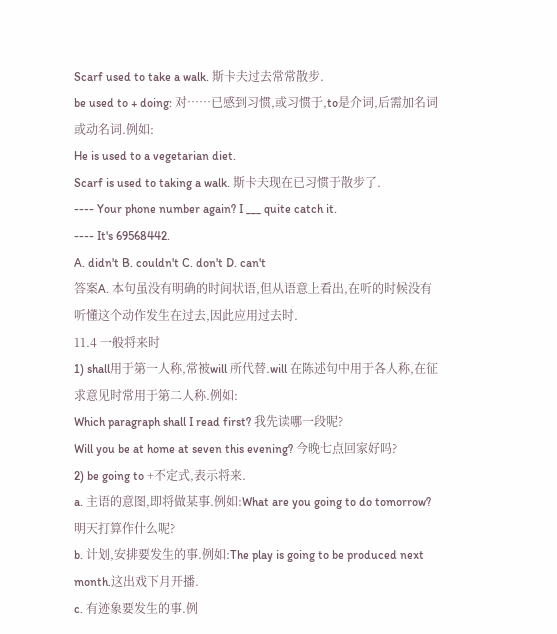Scarf used to take a walk. 斯卡夫过去常常散步.
be used to + doing: 对……已感到习惯,或习惯于,to是介词,后需加名词或动名词.例如:
He is used to a vegetarian diet.
Scarf is used to taking a walk. 斯卡夫现在已习惯于散步了.
---- Your phone number again? I ___ quite catch it.
---- It's 69568442.
A. didn't B. couldn't C. don't D. can't
答案A. 本句虽没有明确的时间状语,但从语意上看出,在听的时候没有听懂这个动作发生在过去,因此应用过去时.
11.4 一般将来时
1) shall用于第一人称,常被will 所代替.will 在陈述句中用于各人称,在征求意见时常用于第二人称.例如:
Which paragraph shall I read first? 我先读哪一段呢?
Will you be at home at seven this evening? 今晚七点回家好吗?
2) be going to +不定式,表示将来.
a. 主语的意图,即将做某事.例如:What are you going to do tomorrow? 明天打算作什么呢?
b. 计划,安排要发生的事.例如:The play is going to be produced next month.这出戏下月开播.
c. 有迹象要发生的事.例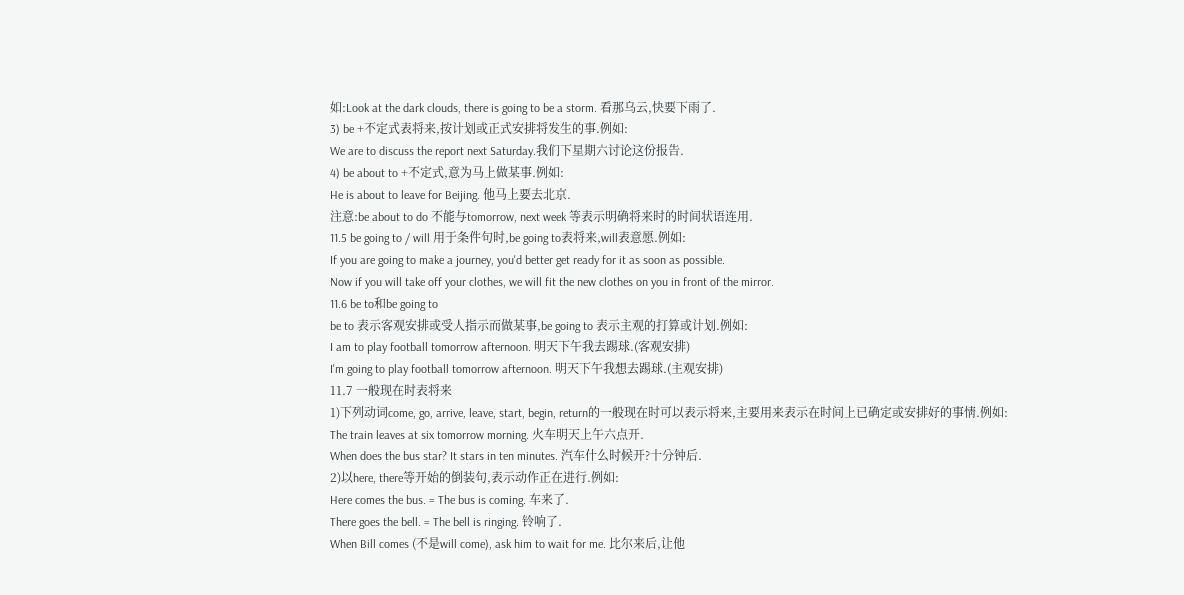如:Look at the dark clouds, there is going to be a storm. 看那乌云,快要下雨了.
3) be +不定式表将来,按计划或正式安排将发生的事.例如:
We are to discuss the report next Saturday.我们下星期六讨论这份报告.
4) be about to +不定式,意为马上做某事.例如:
He is about to leave for Beijing. 他马上要去北京.
注意:be about to do 不能与tomorrow, next week 等表示明确将来时的时间状语连用.
11.5 be going to / will 用于条件句时,be going to表将来,will表意愿.例如:
If you are going to make a journey, you'd better get ready for it as soon as possible.
Now if you will take off your clothes, we will fit the new clothes on you in front of the mirror.
11.6 be to和be going to
be to 表示客观安排或受人指示而做某事,be going to 表示主观的打算或计划.例如:
I am to play football tomorrow afternoon. 明天下午我去踢球.(客观安排)
I'm going to play football tomorrow afternoon. 明天下午我想去踢球.(主观安排)
11.7 一般现在时表将来
1)下列动词come, go, arrive, leave, start, begin, return的一般现在时可以表示将来,主要用来表示在时间上已确定或安排好的事情.例如:
The train leaves at six tomorrow morning. 火车明天上午六点开.
When does the bus star? It stars in ten minutes. 汽车什么时候开?十分钟后.
2)以here, there等开始的倒装句,表示动作正在进行.例如:
Here comes the bus. = The bus is coming. 车来了.
There goes the bell. = The bell is ringing. 铃响了.
When Bill comes (不是will come), ask him to wait for me. 比尔来后,让他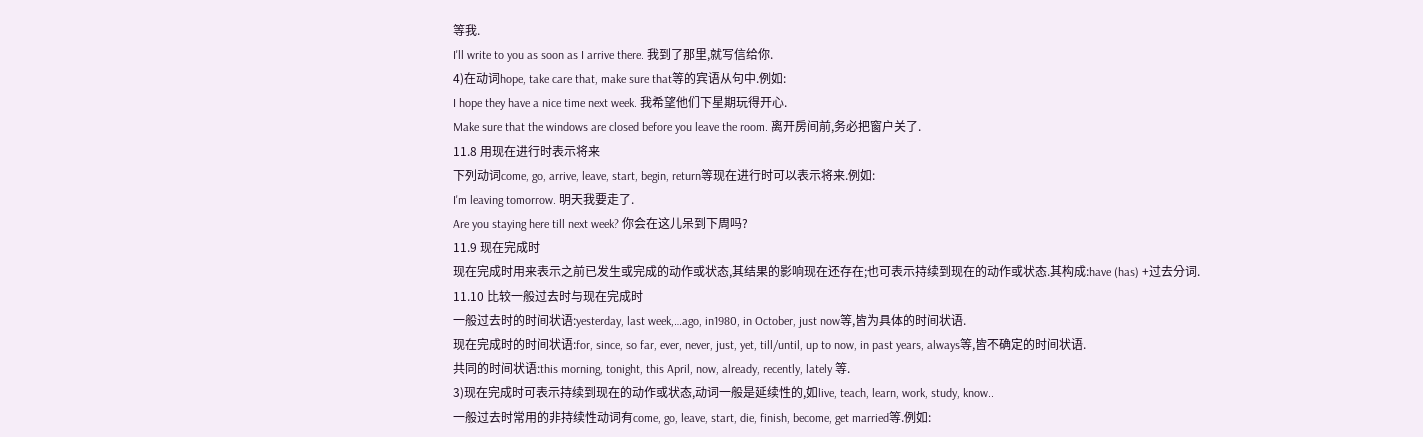等我.
I'll write to you as soon as I arrive there. 我到了那里,就写信给你.
4)在动词hope, take care that, make sure that等的宾语从句中.例如:
I hope they have a nice time next week. 我希望他们下星期玩得开心.
Make sure that the windows are closed before you leave the room. 离开房间前,务必把窗户关了.
11.8 用现在进行时表示将来
下列动词come, go, arrive, leave, start, begin, return等现在进行时可以表示将来.例如:
I'm leaving tomorrow. 明天我要走了.
Are you staying here till next week? 你会在这儿呆到下周吗?
11.9 现在完成时
现在完成时用来表示之前已发生或完成的动作或状态,其结果的影响现在还存在;也可表示持续到现在的动作或状态.其构成:have (has) +过去分词.
11.10 比较一般过去时与现在完成时
一般过去时的时间状语:yesterday, last week,…ago, in1980, in October, just now等,皆为具体的时间状语.
现在完成时的时间状语:for, since, so far, ever, never, just, yet, till/until, up to now, in past years, always等,皆不确定的时间状语.
共同的时间状语:this morning, tonight, this April, now, already, recently, lately 等.
3)现在完成时可表示持续到现在的动作或状态,动词一般是延续性的,如live, teach, learn, work, study, know..
一般过去时常用的非持续性动词有come, go, leave, start, die, finish, become, get married等.例如: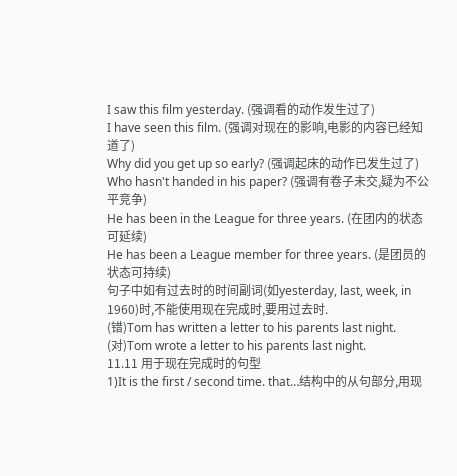I saw this film yesterday. (强调看的动作发生过了)
I have seen this film. (强调对现在的影响,电影的内容已经知道了)
Why did you get up so early? (强调起床的动作已发生过了)
Who hasn't handed in his paper? (强调有卷子未交,疑为不公平竞争)
He has been in the League for three years. (在团内的状态可延续)
He has been a League member for three years. (是团员的状态可持续)
句子中如有过去时的时间副词(如yesterday, last, week, in 1960)时,不能使用现在完成时,要用过去时.
(错)Tom has written a letter to his parents last night.
(对)Tom wrote a letter to his parents last night.
11.11 用于现在完成时的句型
1)It is the first / second time. that…结构中的从句部分,用现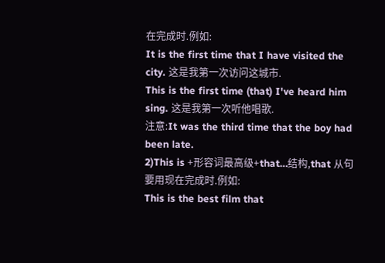在完成时.例如:
It is the first time that I have visited the city. 这是我第一次访问这城市.
This is the first time (that) I've heard him sing. 这是我第一次听他唱歌.
注意:It was the third time that the boy had been late.
2)This is +形容词最高级+that…结构,that 从句要用现在完成时.例如:
This is the best film that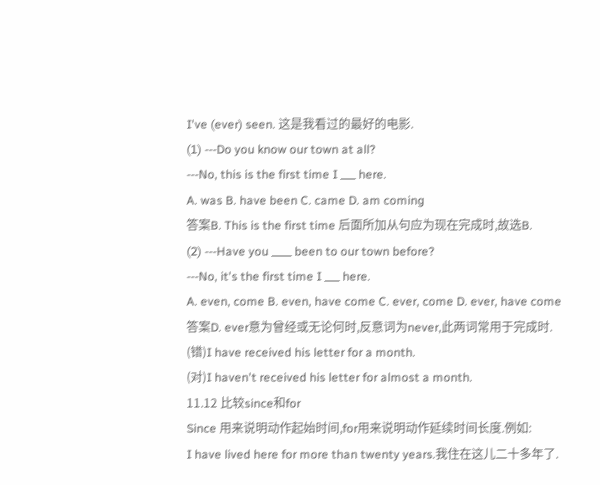I've (ever) seen. 这是我看过的最好的电影.
(1) ---Do you know our town at all?
---No, this is the first time I ___ here.
A. was B. have been C. came D. am coming
答案B. This is the first time 后面所加从句应为现在完成时,故选B.
(2) ---Have you ____ been to our town before?
---No, it's the first time I ___ here.
A. even, come B. even, have come C. ever, come D. ever, have come
答案D. ever意为曾经或无论何时,反意词为never,此两词常用于完成时.
(错)I have received his letter for a month.
(对)I haven't received his letter for almost a month.
11.12 比较since和for
Since 用来说明动作起始时间,for用来说明动作延续时间长度.例如:
I have lived here for more than twenty years.我住在这儿二十多年了.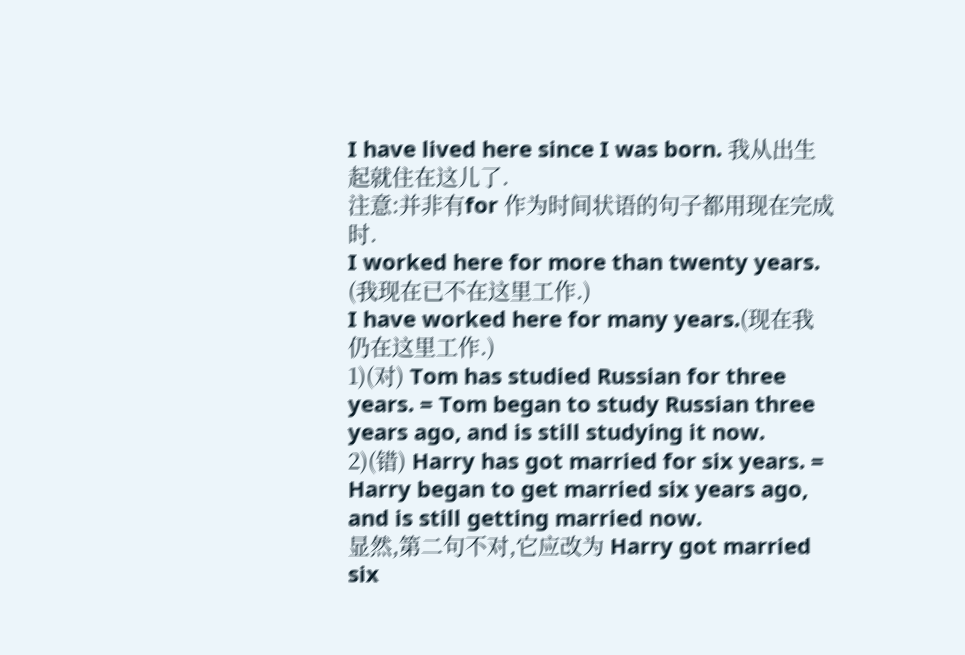I have lived here since I was born. 我从出生起就住在这儿了.
注意:并非有for 作为时间状语的句子都用现在完成时.
I worked here for more than twenty years. (我现在已不在这里工作.)
I have worked here for many years.(现在我仍在这里工作.)
1)(对) Tom has studied Russian for three years. = Tom began to study Russian three years ago, and is still studying it now.
2)(错) Harry has got married for six years. = Harry began to get married six years ago, and is still getting married now.
显然,第二句不对,它应改为 Harry got married six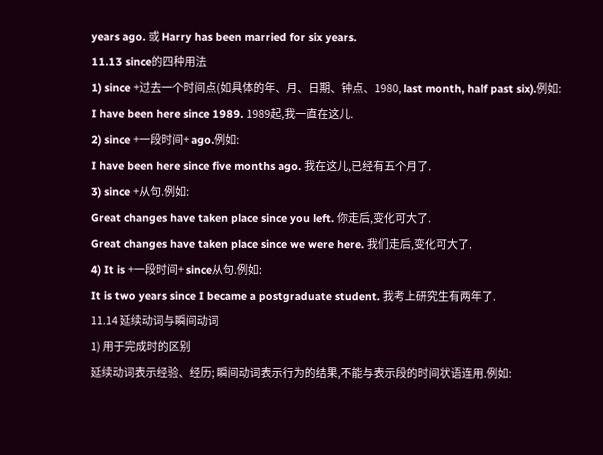years ago. 或 Harry has been married for six years.
11.13 since的四种用法
1) since +过去一个时间点(如具体的年、月、日期、钟点、1980, last month, half past six).例如:
I have been here since 1989. 1989起,我一直在这儿.
2) since +一段时间+ ago.例如:
I have been here since five months ago. 我在这儿,已经有五个月了.
3) since +从句.例如:
Great changes have taken place since you left. 你走后,变化可大了.
Great changes have taken place since we were here. 我们走后,变化可大了.
4) It is +一段时间+ since从句.例如:
It is two years since I became a postgraduate student. 我考上研究生有两年了.
11.14 延续动词与瞬间动词
1) 用于完成时的区别
延续动词表示经验、经历; 瞬间动词表示行为的结果,不能与表示段的时间状语连用.例如: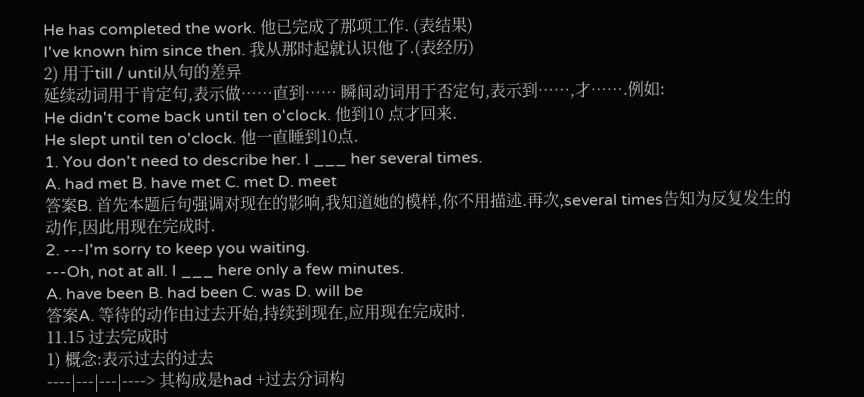He has completed the work. 他已完成了那项工作. (表结果)
I've known him since then. 我从那时起就认识他了.(表经历)
2) 用于till / until从句的差异
延续动词用于肯定句,表示做……直到…… 瞬间动词用于否定句,表示到……,才…….例如:
He didn't come back until ten o'clock. 他到10 点才回来.
He slept until ten o'clock. 他一直睡到10点.
1. You don't need to describe her. I ___ her several times.
A. had met B. have met C. met D. meet
答案B. 首先本题后句强调对现在的影响,我知道她的模样,你不用描述.再次,several times告知为反复发生的动作,因此用现在完成时.
2. ---I'm sorry to keep you waiting.
---Oh, not at all. I ___ here only a few minutes.
A. have been B. had been C. was D. will be
答案A. 等待的动作由过去开始,持续到现在,应用现在完成时.
11.15 过去完成时
1) 概念:表示过去的过去
----|---|---|----> 其构成是had +过去分词构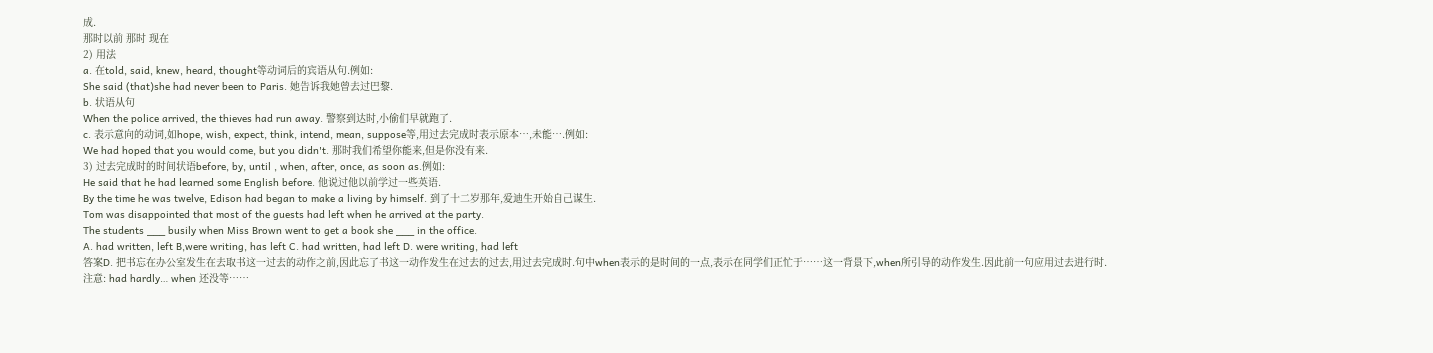成.
那时以前 那时 现在
2) 用法
a. 在told, said, knew, heard, thought等动词后的宾语从句.例如:
She said (that)she had never been to Paris. 她告诉我她曾去过巴黎.
b. 状语从句
When the police arrived, the thieves had run away. 警察到达时,小偷们早就跑了.
c. 表示意向的动词,如hope, wish, expect, think, intend, mean, suppose等,用过去完成时表示原本…,未能….例如:
We had hoped that you would come, but you didn't. 那时我们希望你能来,但是你没有来.
3) 过去完成时的时间状语before, by, until , when, after, once, as soon as.例如:
He said that he had learned some English before. 他说过他以前学过一些英语.
By the time he was twelve, Edison had began to make a living by himself. 到了十二岁那年,爱迪生开始自己谋生.
Tom was disappointed that most of the guests had left when he arrived at the party.
The students ___ busily when Miss Brown went to get a book she ___ in the office.
A. had written, left B,were writing, has left C. had written, had left D. were writing, had left
答案D. 把书忘在办公室发生在去取书这一过去的动作之前,因此忘了书这一动作发生在过去的过去,用过去完成时.句中when表示的是时间的一点,表示在同学们正忙于……这一背景下,when所引导的动作发生.因此前一句应用过去进行时.
注意: had hardly… when 还没等……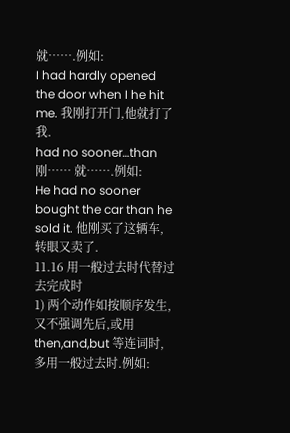就…….例如:
I had hardly opened the door when I he hit me. 我刚打开门,他就打了我.
had no sooner…than 刚…… 就…….例如:
He had no sooner bought the car than he sold it. 他刚买了这辆车,转眼又卖了.
11.16 用一般过去时代替过去完成时
1) 两个动作如按顺序发生,又不强调先后,或用then,and,but 等连词时,多用一般过去时.例如: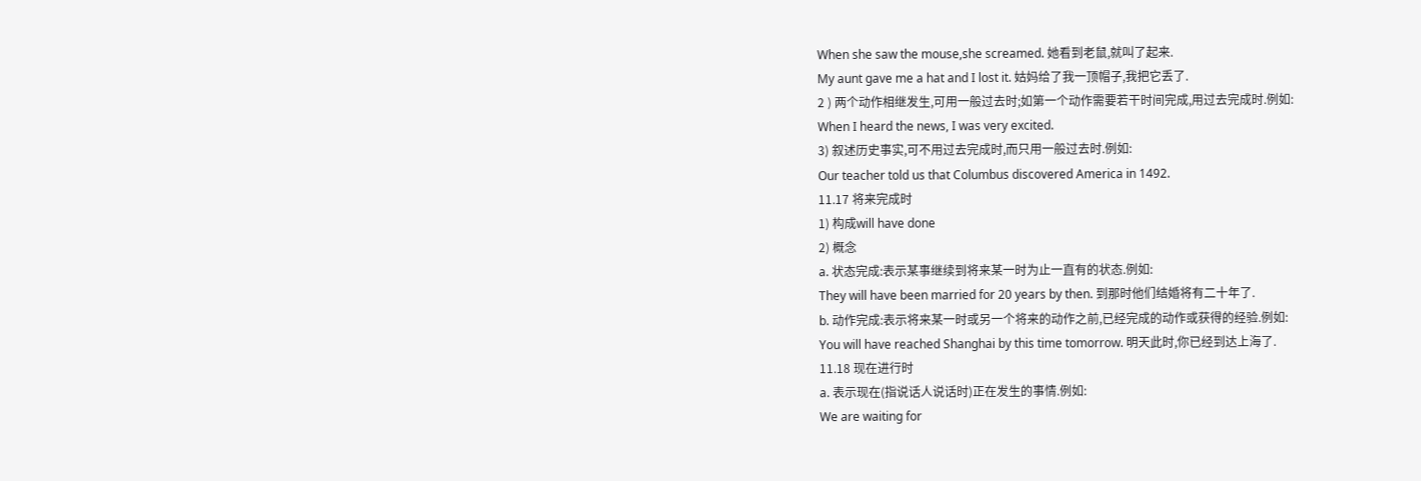When she saw the mouse,she screamed. 她看到老鼠,就叫了起来.
My aunt gave me a hat and I lost it. 姑妈给了我一顶帽子,我把它丢了.
2 ) 两个动作相继发生,可用一般过去时;如第一个动作需要若干时间完成,用过去完成时.例如:
When I heard the news, I was very excited.
3) 叙述历史事实,可不用过去完成时,而只用一般过去时.例如:
Our teacher told us that Columbus discovered America in 1492.
11.17 将来完成时
1) 构成will have done
2) 概念
a. 状态完成:表示某事继续到将来某一时为止一直有的状态.例如:
They will have been married for 20 years by then. 到那时他们结婚将有二十年了.
b. 动作完成:表示将来某一时或另一个将来的动作之前,已经完成的动作或获得的经验.例如:
You will have reached Shanghai by this time tomorrow. 明天此时,你已经到达上海了.
11.18 现在进行时
a. 表示现在(指说话人说话时)正在发生的事情.例如:
We are waiting for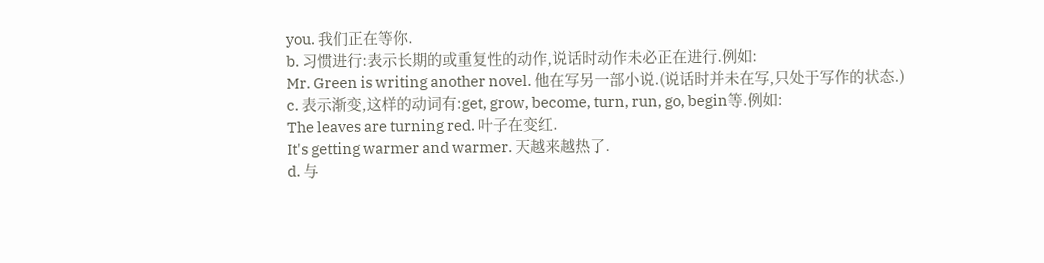you. 我们正在等你.
b. 习惯进行:表示长期的或重复性的动作,说话时动作未必正在进行.例如:
Mr. Green is writing another novel. 他在写另一部小说.(说话时并未在写,只处于写作的状态.)
c. 表示渐变,这样的动词有:get, grow, become, turn, run, go, begin等.例如:
The leaves are turning red. 叶子在变红.
It's getting warmer and warmer. 天越来越热了.
d. 与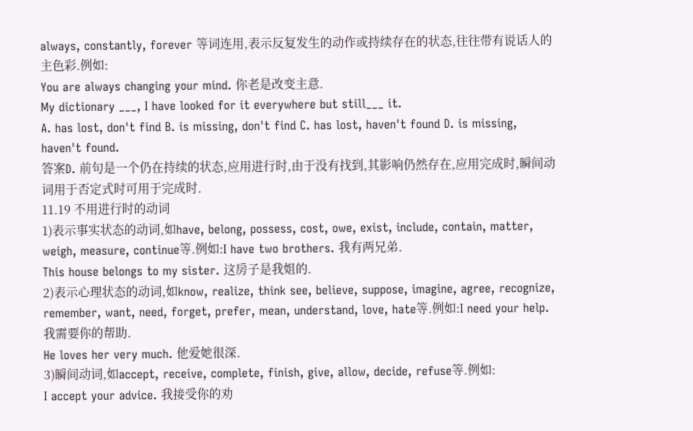always, constantly, forever 等词连用,表示反复发生的动作或持续存在的状态,往往带有说话人的主色彩.例如:
You are always changing your mind. 你老是改变主意.
My dictionary ___, I have looked for it everywhere but still___ it.
A. has lost, don't find B. is missing, don't find C. has lost, haven't found D. is missing, haven't found.
答案D. 前句是一个仍在持续的状态,应用进行时,由于没有找到,其影响仍然存在,应用完成时,瞬间动词用于否定式时可用于完成时.
11.19 不用进行时的动词
1)表示事实状态的动词,如have, belong, possess, cost, owe, exist, include, contain, matter, weigh, measure, continue等.例如:I have two brothers. 我有两兄弟.
This house belongs to my sister. 这房子是我姐的.
2)表示心理状态的动词,如know, realize, think see, believe, suppose, imagine, agree, recognize, remember, want, need, forget, prefer, mean, understand, love, hate等.例如:I need your help. 我需要你的帮助.
He loves her very much. 他爱她很深.
3)瞬间动词,如accept, receive, complete, finish, give, allow, decide, refuse等.例如:
I accept your advice. 我接受你的劝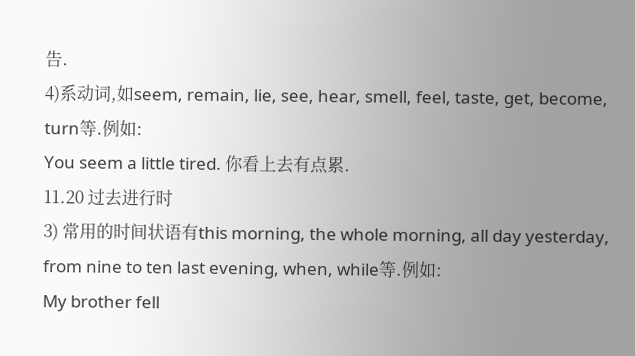告.
4)系动词,如seem, remain, lie, see, hear, smell, feel, taste, get, become, turn等.例如:
You seem a little tired. 你看上去有点累.
11.20 过去进行时
3) 常用的时间状语有this morning, the whole morning, all day yesterday, from nine to ten last evening, when, while等.例如:
My brother fell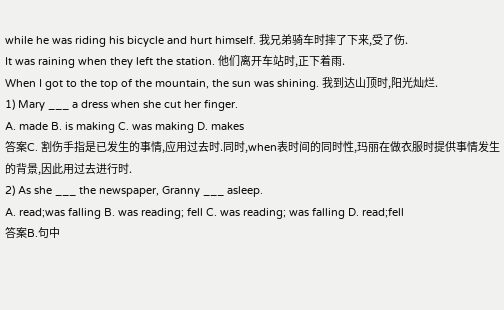while he was riding his bicycle and hurt himself. 我兄弟骑车时摔了下来,受了伤.
It was raining when they left the station. 他们离开车站时,正下着雨.
When I got to the top of the mountain, the sun was shining. 我到达山顶时,阳光灿烂.
1) Mary ___ a dress when she cut her finger.
A. made B. is making C. was making D. makes
答案C. 割伤手指是已发生的事情,应用过去时.同时,when表时间的同时性,玛丽在做衣服时提供事情发生的背景,因此用过去进行时.
2) As she ___ the newspaper, Granny ___ asleep.
A. read;was falling B. was reading; fell C. was reading; was falling D. read;fell
答案B.句中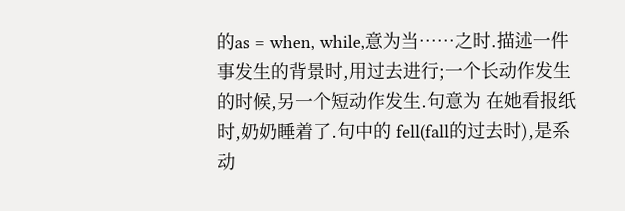的as = when, while,意为当……之时.描述一件事发生的背景时,用过去进行;一个长动作发生的时候,另一个短动作发生.句意为 在她看报纸时,奶奶睡着了.句中的 fell(fall的过去时),是系动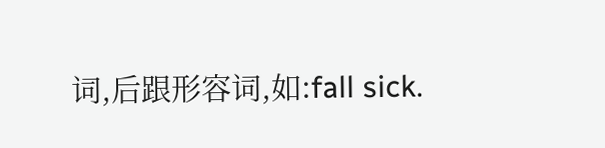词,后跟形容词,如:fall sick.